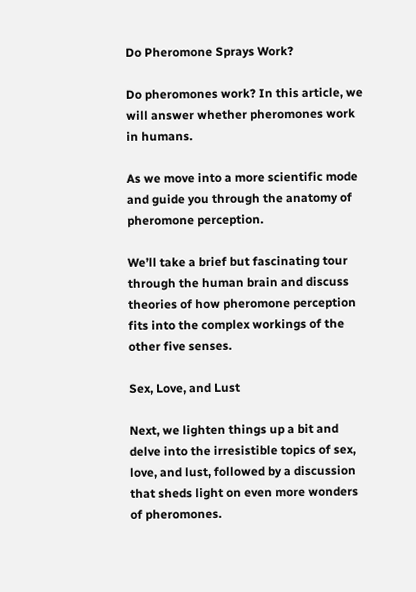Do Pheromone Sprays Work?

Do pheromones work? In this article, we will answer whether pheromones work in humans.

As we move into a more scientific mode and guide you through the anatomy of pheromone perception.

We’ll take a brief but fascinating tour through the human brain and discuss theories of how pheromone perception fits into the complex workings of the other five senses.

Sex, Love, and Lust

Next, we lighten things up a bit and delve into the irresistible topics of sex, love, and lust, followed by a discussion that sheds light on even more wonders of pheromones.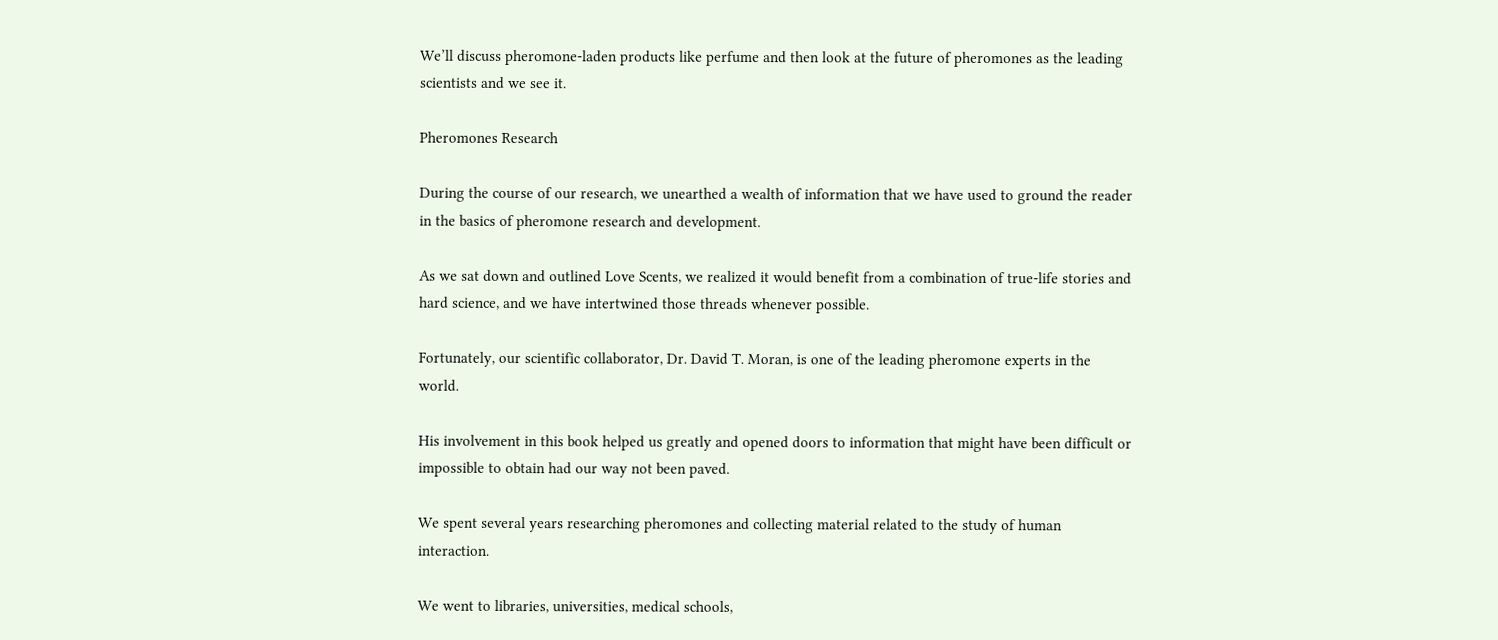We’ll discuss pheromone-laden products like perfume and then look at the future of pheromones as the leading scientists and we see it.

Pheromones Research

During the course of our research, we unearthed a wealth of information that we have used to ground the reader in the basics of pheromone research and development.

As we sat down and outlined Love Scents, we realized it would benefit from a combination of true-life stories and hard science, and we have intertwined those threads whenever possible.

Fortunately, our scientific collaborator, Dr. David T. Moran, is one of the leading pheromone experts in the world.

His involvement in this book helped us greatly and opened doors to information that might have been difficult or impossible to obtain had our way not been paved.

We spent several years researching pheromones and collecting material related to the study of human interaction.

We went to libraries, universities, medical schools,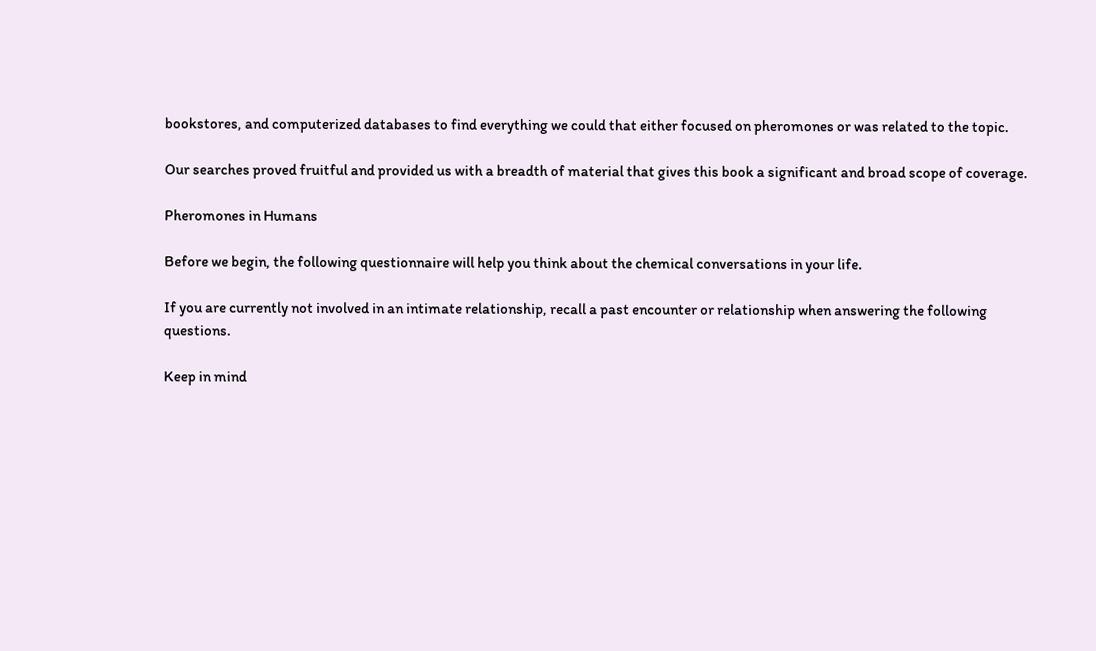bookstores, and computerized databases to find everything we could that either focused on pheromones or was related to the topic.

Our searches proved fruitful and provided us with a breadth of material that gives this book a significant and broad scope of coverage.

Pheromones in Humans

Before we begin, the following questionnaire will help you think about the chemical conversations in your life.

If you are currently not involved in an intimate relationship, recall a past encounter or relationship when answering the following questions.

Keep in mind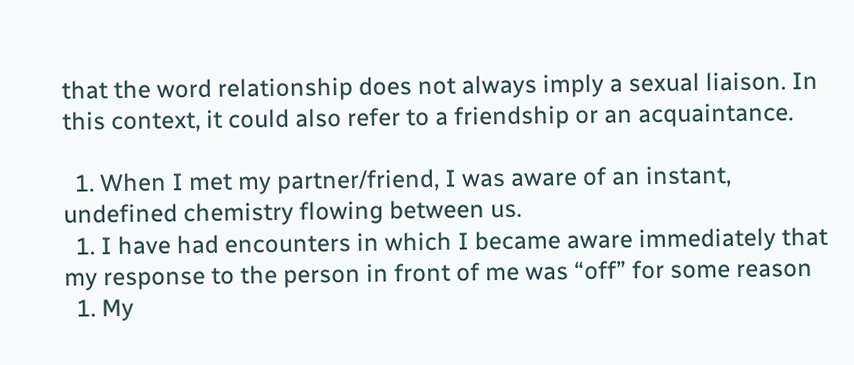that the word relationship does not always imply a sexual liaison. In this context, it could also refer to a friendship or an acquaintance.

  1. When I met my partner/friend, I was aware of an instant, undefined chemistry flowing between us.
  1. I have had encounters in which I became aware immediately that my response to the person in front of me was “off” for some reason
  1. My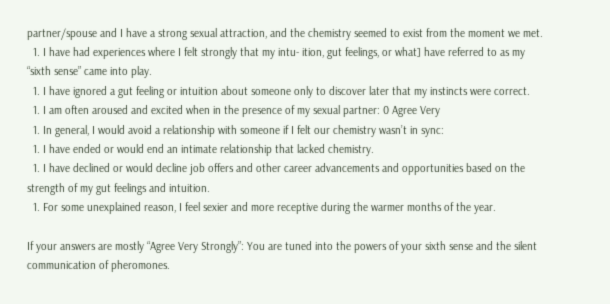partner/spouse and I have a strong sexual attraction, and the chemistry seemed to exist from the moment we met.
  1. I have had experiences where I felt strongly that my intu- ition, gut feelings, or what] have referred to as my “sixth sense” came into play.
  1. I have ignored a gut feeling or intuition about someone only to discover later that my instincts were correct.
  1. I am often aroused and excited when in the presence of my sexual partner: 0 Agree Very
  1. In general, I would avoid a relationship with someone if I felt our chemistry wasn’t in sync:
  1. I have ended or would end an intimate relationship that lacked chemistry.
  1. I have declined or would decline job offers and other career advancements and opportunities based on the strength of my gut feelings and intuition.
  1. For some unexplained reason, I feel sexier and more receptive during the warmer months of the year.

If your answers are mostly “Agree Very Strongly”: You are tuned into the powers of your sixth sense and the silent communication of pheromones.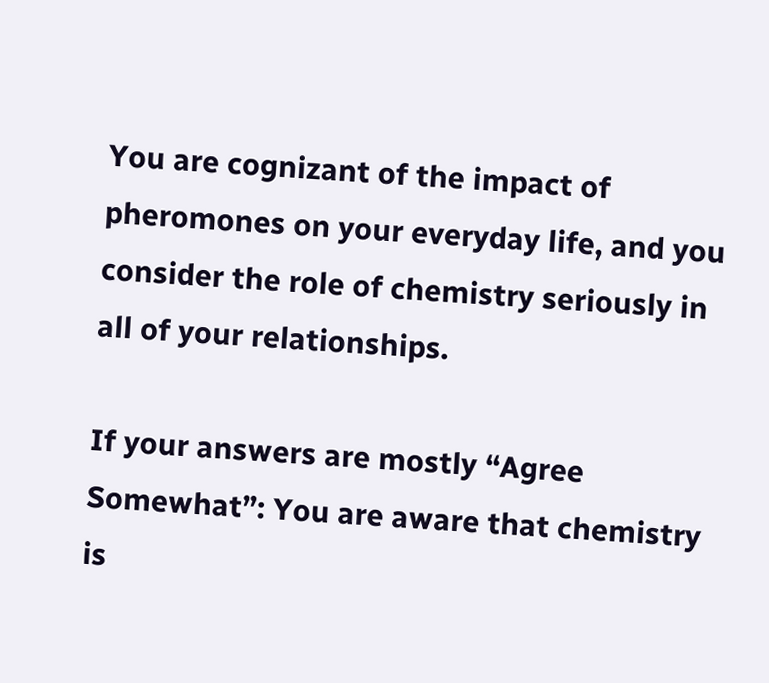You are cognizant of the impact of pheromones on your everyday life, and you consider the role of chemistry seriously in all of your relationships.

If your answers are mostly “Agree Somewhat”: You are aware that chemistry is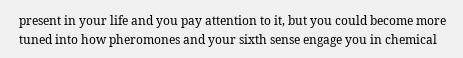present in your life and you pay attention to it, but you could become more tuned into how pheromones and your sixth sense engage you in chemical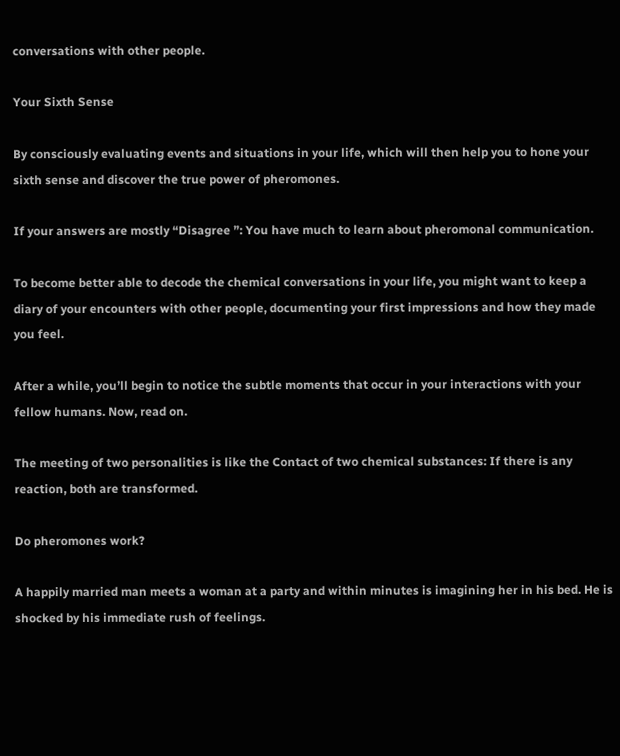conversations with other people.

Your Sixth Sense

By consciously evaluating events and situations in your life, which will then help you to hone your sixth sense and discover the true power of pheromones.

If your answers are mostly “Disagree ”: You have much to learn about pheromonal communication.

To become better able to decode the chemical conversations in your life, you might want to keep a diary of your encounters with other people, documenting your first impressions and how they made you feel.

After a while, you’ll begin to notice the subtle moments that occur in your interactions with your fellow humans. Now, read on.

The meeting of two personalities is like the Contact of two chemical substances: If there is any reaction, both are transformed.

Do pheromones work?

A happily married man meets a woman at a party and within minutes is imagining her in his bed. He is shocked by his immediate rush of feelings.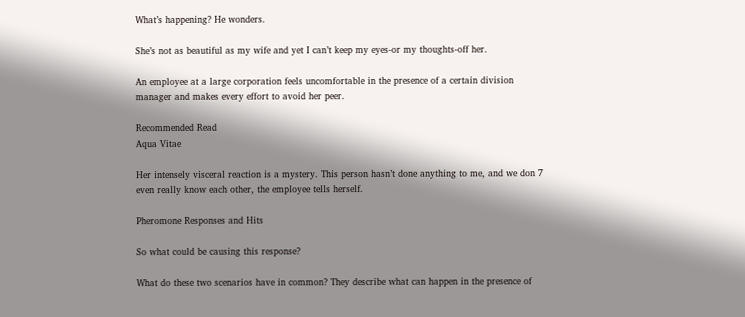What’s happening? He wonders.

She’s not as beautiful as my wife and yet I can’t keep my eyes-or my thoughts-off her.

An employee at a large corporation feels uncomfortable in the presence of a certain division manager and makes every effort to avoid her peer.

Recommended Read
Aqua Vitae

Her intensely visceral reaction is a mystery. This person hasn’t done anything to me, and we don 7 even really know each other, the employee tells herself.

Pheromone Responses and Hits

So what could be causing this response?

What do these two scenarios have in common? They describe what can happen in the presence of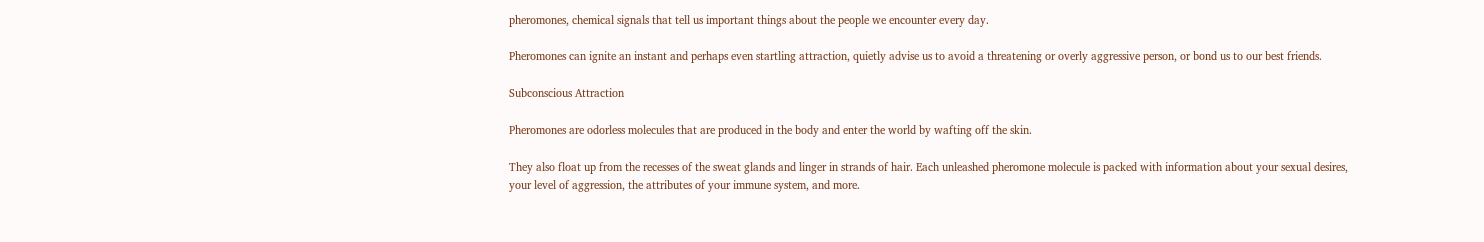pheromones, chemical signals that tell us important things about the people we encounter every day.

Pheromones can ignite an instant and perhaps even startling attraction, quietly advise us to avoid a threatening or overly aggressive person, or bond us to our best friends.

Subconscious Attraction

Pheromones are odorless molecules that are produced in the body and enter the world by wafting off the skin.

They also float up from the recesses of the sweat glands and linger in strands of hair. Each unleashed pheromone molecule is packed with information about your sexual desires, your level of aggression, the attributes of your immune system, and more.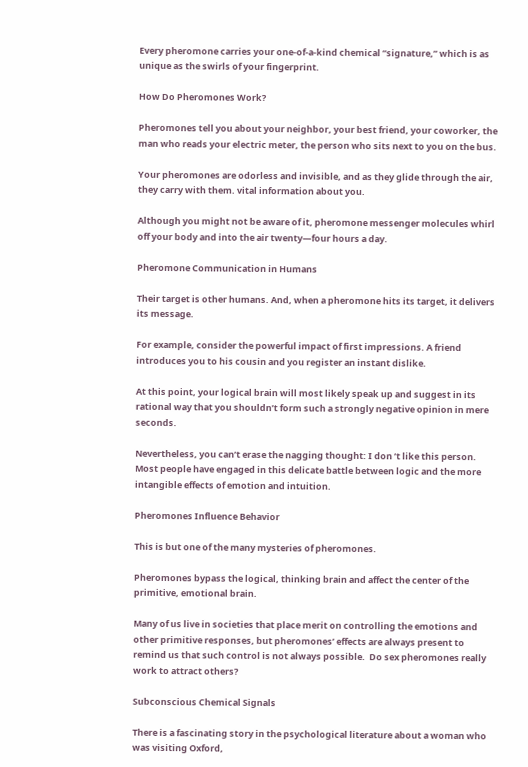Every pheromone carries your one-of-a-kind chemical “signature,” which is as unique as the swirls of your fingerprint.

How Do Pheromones Work?

Pheromones tell you about your neighbor, your best friend, your coworker, the man who reads your electric meter, the person who sits next to you on the bus.

Your pheromones are odorless and invisible, and as they glide through the air, they carry with them. vital information about you.

Although you might not be aware of it, pheromone messenger molecules whirl off your body and into the air twenty—four hours a day.

Pheromone Communication in Humans

Their target is other humans. And, when a pheromone hits its target, it delivers its message.

For example, consider the powerful impact of first impressions. A friend introduces you to his cousin and you register an instant dislike.

At this point, your logical brain will most likely speak up and suggest in its rational way that you shouldn’t form such a strongly negative opinion in mere seconds.

Nevertheless, you can’t erase the nagging thought: I don ’t like this person. Most people have engaged in this delicate battle between logic and the more intangible effects of emotion and intuition.

Pheromones Influence Behavior

This is but one of the many mysteries of pheromones.

Pheromones bypass the logical, thinking brain and affect the center of the primitive, emotional brain.

Many of us live in societies that place merit on controlling the emotions and other primitive responses, but pheromones’ effects are always present to remind us that such control is not always possible.  Do sex pheromones really work to attract others?

Subconscious Chemical Signals

There is a fascinating story in the psychological literature about a woman who was visiting Oxford,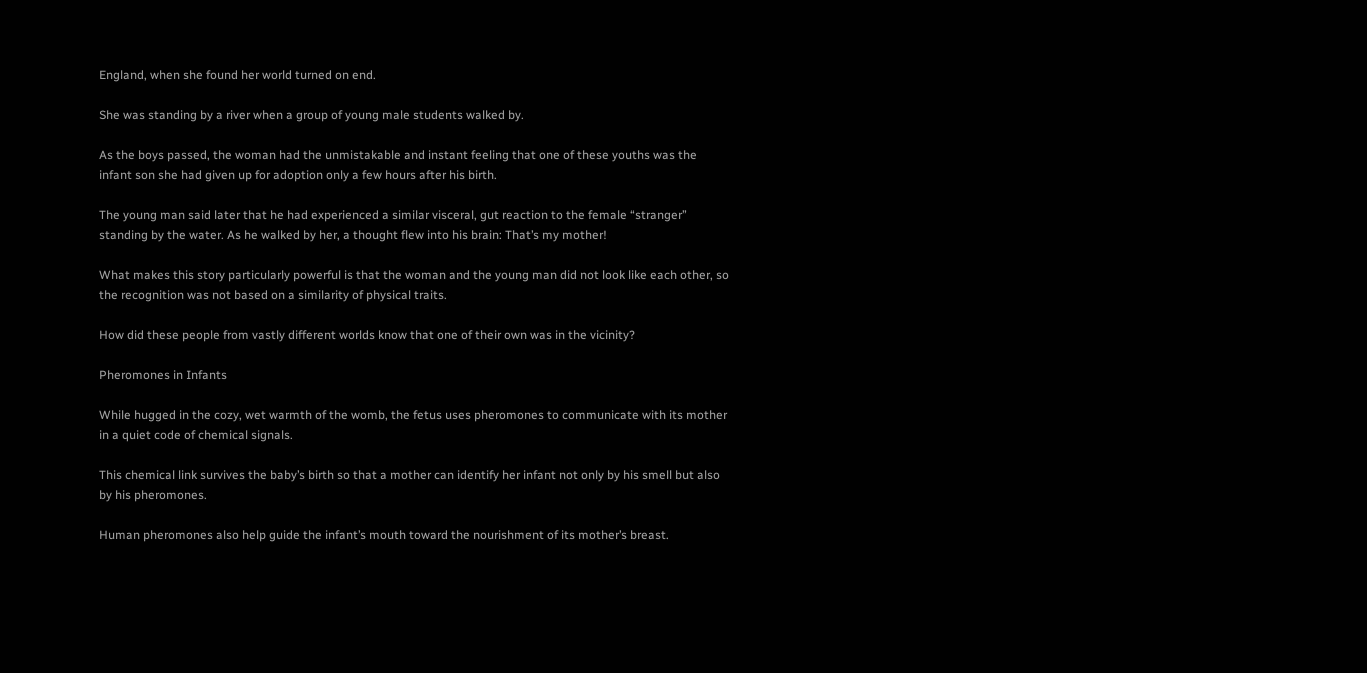England, when she found her world turned on end.

She was standing by a river when a group of young male students walked by.

As the boys passed, the woman had the unmistakable and instant feeling that one of these youths was the infant son she had given up for adoption only a few hours after his birth.

The young man said later that he had experienced a similar visceral, gut reaction to the female “stranger” standing by the water. As he walked by her, a thought flew into his brain: That’s my mother!

What makes this story particularly powerful is that the woman and the young man did not look like each other, so the recognition was not based on a similarity of physical traits.

How did these people from vastly different worlds know that one of their own was in the vicinity?

Pheromones in Infants

While hugged in the cozy, wet warmth of the womb, the fetus uses pheromones to communicate with its mother in a quiet code of chemical signals.

This chemical link survives the baby’s birth so that a mother can identify her infant not only by his smell but also by his pheromones.

Human pheromones also help guide the infant’s mouth toward the nourishment of its mother’s breast.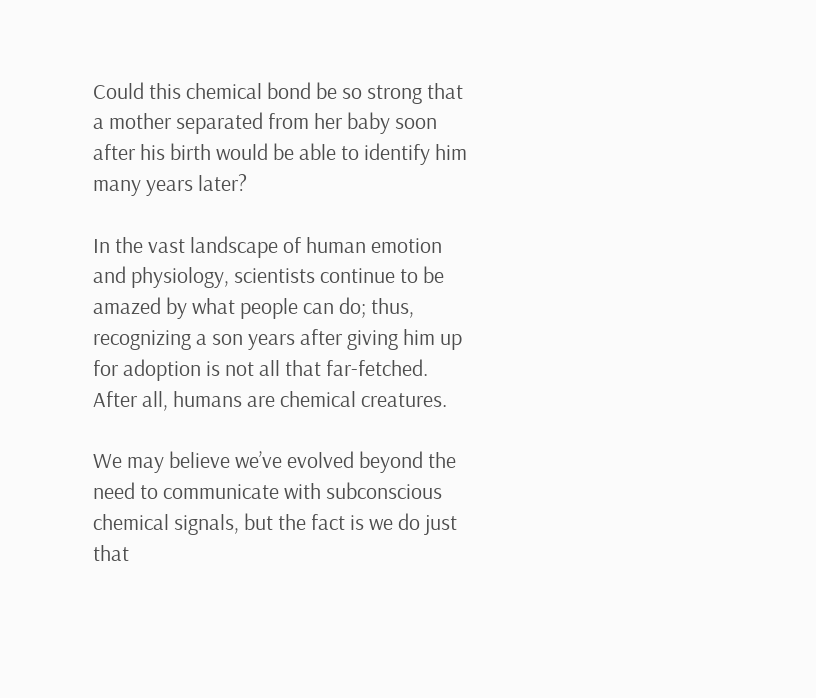Could this chemical bond be so strong that a mother separated from her baby soon after his birth would be able to identify him many years later?

In the vast landscape of human emotion and physiology, scientists continue to be amazed by what people can do; thus, recognizing a son years after giving him up for adoption is not all that far-fetched. After all, humans are chemical creatures.

We may believe we’ve evolved beyond the need to communicate with subconscious chemical signals, but the fact is we do just that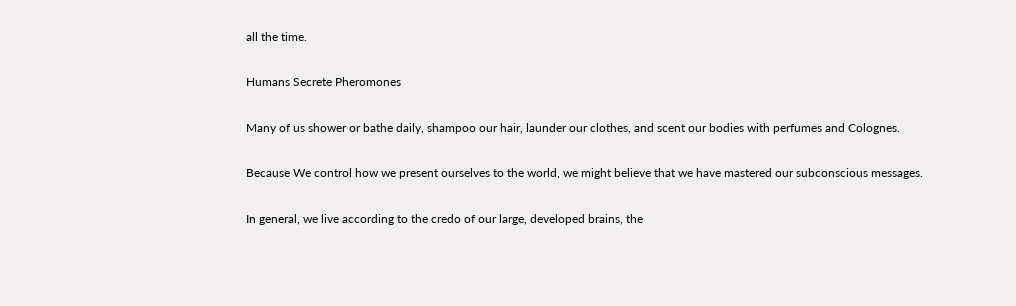all the time.

Humans Secrete Pheromones

Many of us shower or bathe daily, shampoo our hair, launder our clothes, and scent our bodies with perfumes and Colognes.

Because We control how we present ourselves to the world, we might believe that we have mastered our subconscious messages.

In general, we live according to the credo of our large, developed brains, the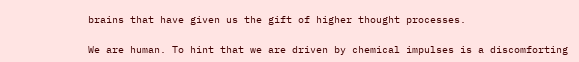brains that have given us the gift of higher thought processes.

We are human. To hint that we are driven by chemical impulses is a discomforting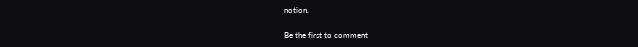notion.

Be the first to comment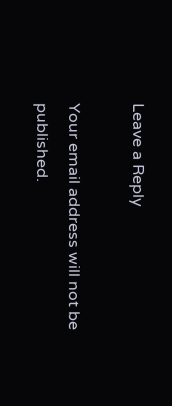Leave a Reply

Your email address will not be published.